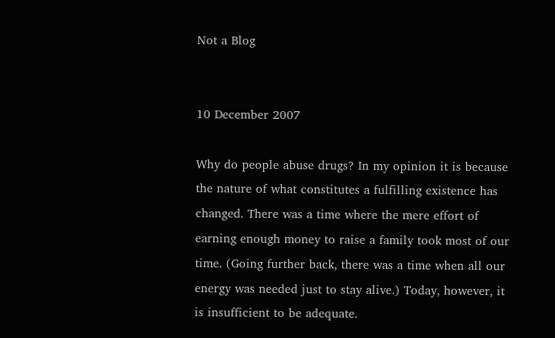Not a Blog


10 December 2007

Why do people abuse drugs? In my opinion it is because the nature of what constitutes a fulfilling existence has changed. There was a time where the mere effort of earning enough money to raise a family took most of our time. (Going further back, there was a time when all our energy was needed just to stay alive.) Today, however, it is insufficient to be adequate.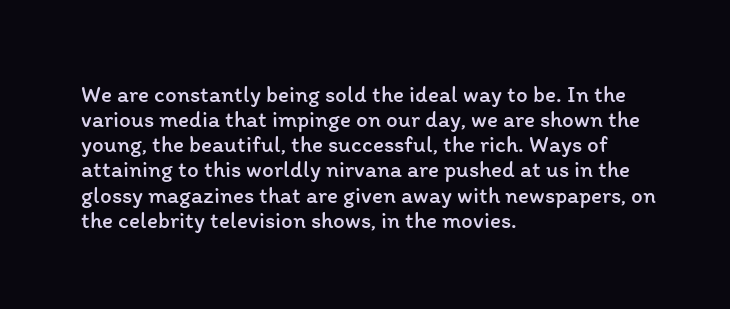We are constantly being sold the ideal way to be. In the various media that impinge on our day, we are shown the young, the beautiful, the successful, the rich. Ways of attaining to this worldly nirvana are pushed at us in the glossy magazines that are given away with newspapers, on the celebrity television shows, in the movies.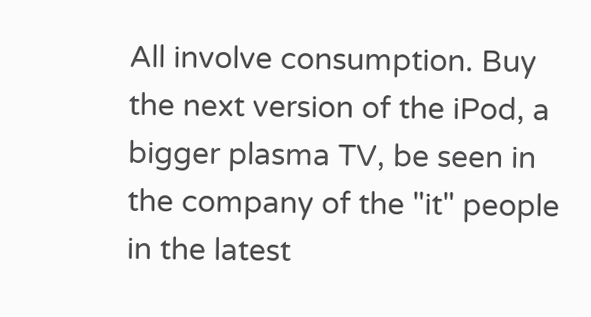All involve consumption. Buy the next version of the iPod, a bigger plasma TV, be seen in the company of the "it" people in the latest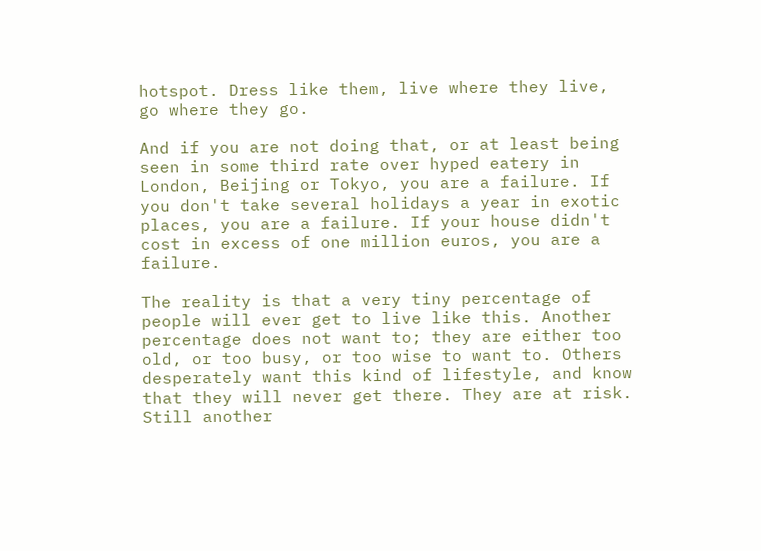hotspot. Dress like them, live where they live, go where they go.

And if you are not doing that, or at least being seen in some third rate over hyped eatery in London, Beijing or Tokyo, you are a failure. If you don't take several holidays a year in exotic places, you are a failure. If your house didn't cost in excess of one million euros, you are a failure.

The reality is that a very tiny percentage of people will ever get to live like this. Another percentage does not want to; they are either too old, or too busy, or too wise to want to. Others desperately want this kind of lifestyle, and know that they will never get there. They are at risk. Still another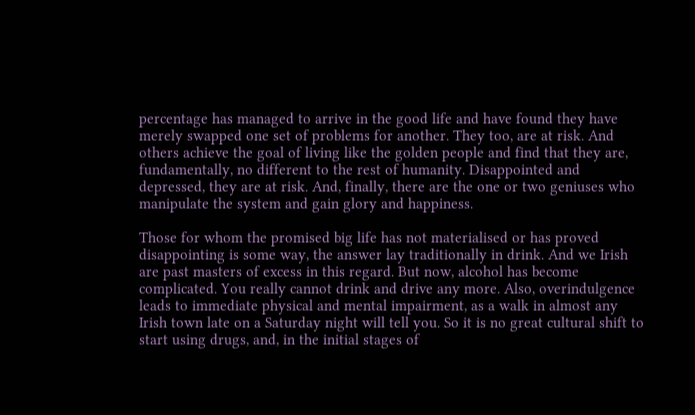percentage has managed to arrive in the good life and have found they have merely swapped one set of problems for another. They too, are at risk. And others achieve the goal of living like the golden people and find that they are, fundamentally, no different to the rest of humanity. Disappointed and depressed, they are at risk. And, finally, there are the one or two geniuses who manipulate the system and gain glory and happiness.

Those for whom the promised big life has not materialised or has proved disappointing is some way, the answer lay traditionally in drink. And we Irish are past masters of excess in this regard. But now, alcohol has become complicated. You really cannot drink and drive any more. Also, overindulgence leads to immediate physical and mental impairment, as a walk in almost any Irish town late on a Saturday night will tell you. So it is no great cultural shift to start using drugs, and, in the initial stages of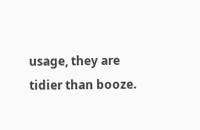usage, they are tidier than booze.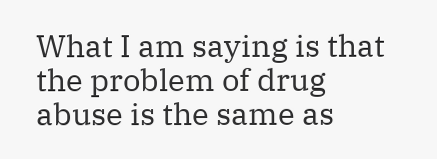What I am saying is that the problem of drug abuse is the same as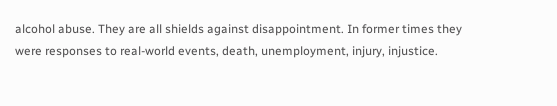alcohol abuse. They are all shields against disappointment. In former times they were responses to real-world events, death, unemployment, injury, injustice.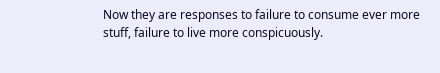Now they are responses to failure to consume ever more stuff, failure to live more conspicuously.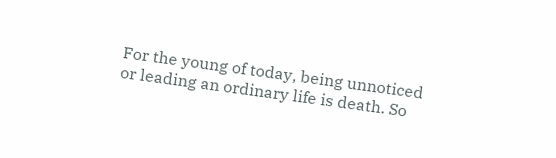For the young of today, being unnoticed or leading an ordinary life is death. So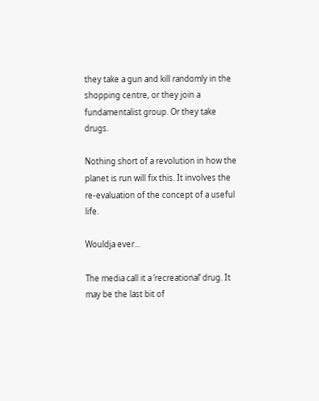they take a gun and kill randomly in the shopping centre, or they join a fundamentalist group. Or they take drugs.

Nothing short of a revolution in how the planet is run will fix this. It involves the re-evaluation of the concept of a useful life.

Wouldja ever...

The media call it a ’recreational’ drug. It may be the last bit of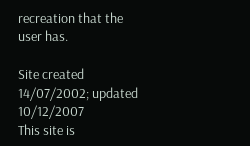recreation that the user has.

Site created 14/07/2002; updated 10/12/2007
This site is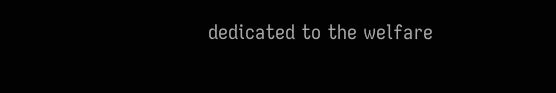dedicated to the welfare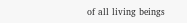of all living beings